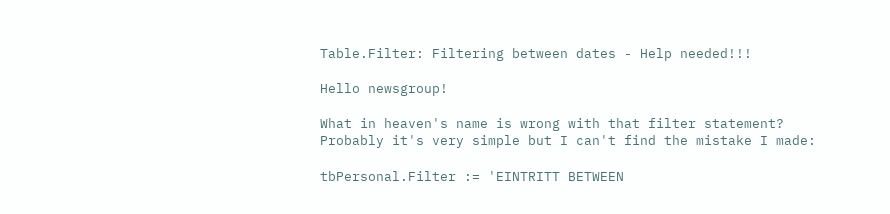Table.Filter: Filtering between dates - Help needed!!!

Hello newsgroup!

What in heaven's name is wrong with that filter statement?
Probably it's very simple but I can't find the mistake I made:

tbPersonal.Filter := 'EINTRITT BETWEEN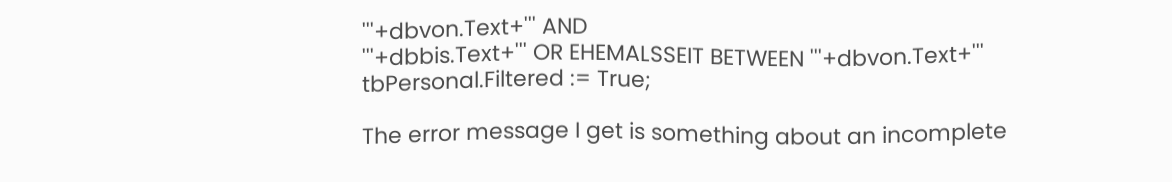'''+dbvon.Text+''' AND
'''+dbbis.Text+''' OR EHEMALSSEIT BETWEEN '''+dbvon.Text+'''
tbPersonal.Filtered := True;

The error message I get is something about an incomplete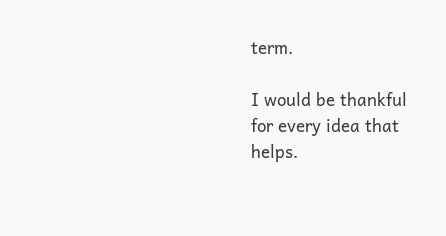term.

I would be thankful for every idea that helps.